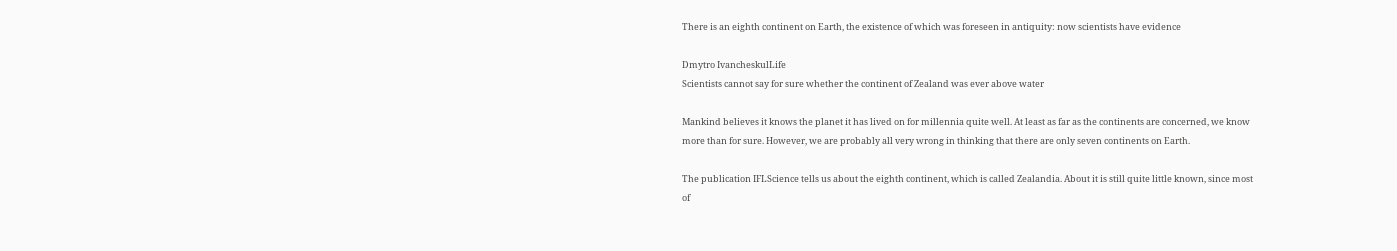There is an eighth continent on Earth, the existence of which was foreseen in antiquity: now scientists have evidence

Dmytro IvancheskulLife
Scientists cannot say for sure whether the continent of Zealand was ever above water

Mankind believes it knows the planet it has lived on for millennia quite well. At least as far as the continents are concerned, we know more than for sure. However, we are probably all very wrong in thinking that there are only seven continents on Earth.

The publication IFLScience tells us about the eighth continent, which is called Zealandia. About it is still quite little known, since most of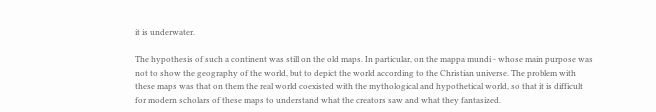it is underwater.

The hypothesis of such a continent was still on the old maps. In particular, on the mappa mundi - whose main purpose was not to show the geography of the world, but to depict the world according to the Christian universe. The problem with these maps was that on them the real world coexisted with the mythological and hypothetical world, so that it is difficult for modern scholars of these maps to understand what the creators saw and what they fantasized.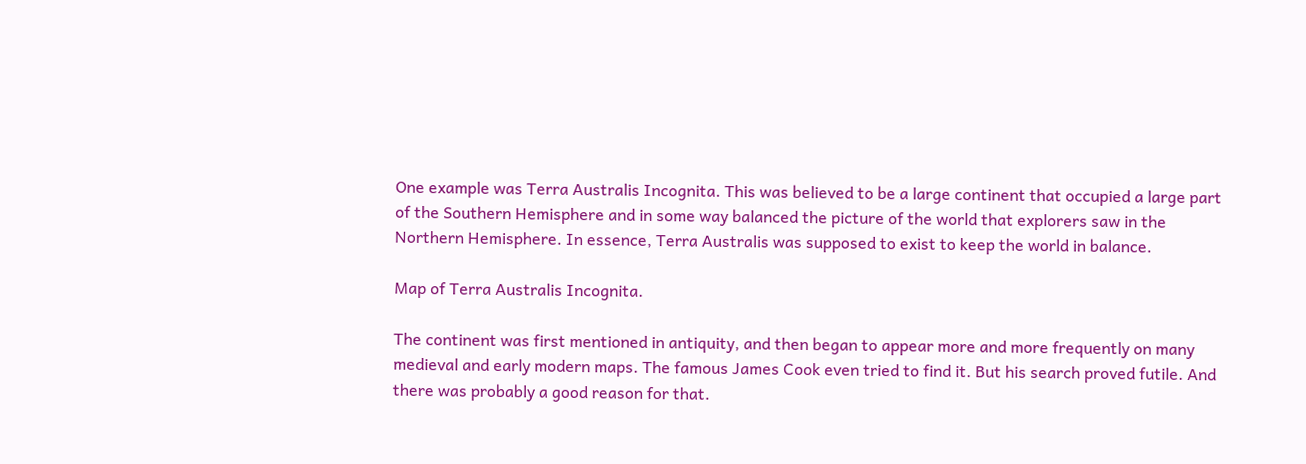One example was Terra Australis Incognita. This was believed to be a large continent that occupied a large part of the Southern Hemisphere and in some way balanced the picture of the world that explorers saw in the Northern Hemisphere. In essence, Terra Australis was supposed to exist to keep the world in balance.

Map of Terra Australis Incognita.

The continent was first mentioned in antiquity, and then began to appear more and more frequently on many medieval and early modern maps. The famous James Cook even tried to find it. But his search proved futile. And there was probably a good reason for that.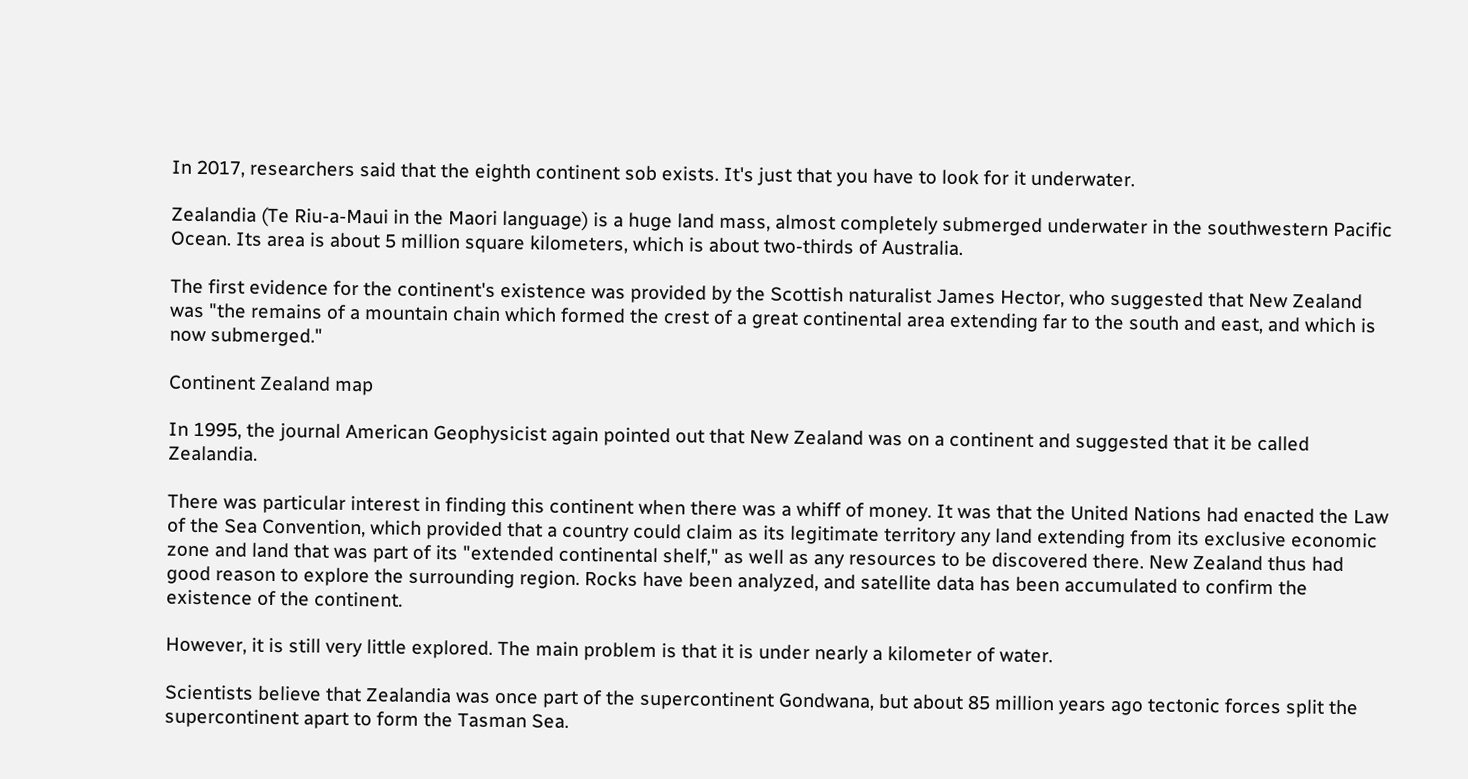In 2017, researchers said that the eighth continent sob exists. It's just that you have to look for it underwater.

Zealandia (Te Riu-a-Maui in the Maori language) is a huge land mass, almost completely submerged underwater in the southwestern Pacific Ocean. Its area is about 5 million square kilometers, which is about two-thirds of Australia.

The first evidence for the continent's existence was provided by the Scottish naturalist James Hector, who suggested that New Zealand was "the remains of a mountain chain which formed the crest of a great continental area extending far to the south and east, and which is now submerged."

Continent Zealand map

In 1995, the journal American Geophysicist again pointed out that New Zealand was on a continent and suggested that it be called Zealandia.

There was particular interest in finding this continent when there was a whiff of money. It was that the United Nations had enacted the Law of the Sea Convention, which provided that a country could claim as its legitimate territory any land extending from its exclusive economic zone and land that was part of its "extended continental shelf," as well as any resources to be discovered there. New Zealand thus had good reason to explore the surrounding region. Rocks have been analyzed, and satellite data has been accumulated to confirm the existence of the continent.

However, it is still very little explored. The main problem is that it is under nearly a kilometer of water.

Scientists believe that Zealandia was once part of the supercontinent Gondwana, but about 85 million years ago tectonic forces split the supercontinent apart to form the Tasman Sea.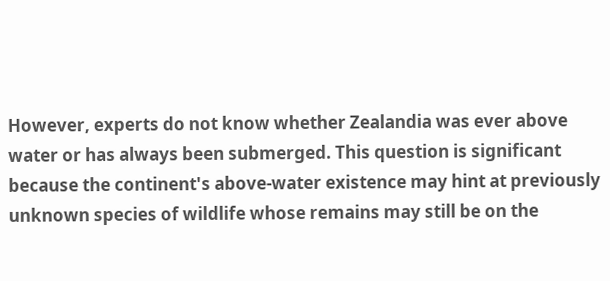However, experts do not know whether Zealandia was ever above water or has always been submerged. This question is significant because the continent's above-water existence may hint at previously unknown species of wildlife whose remains may still be on the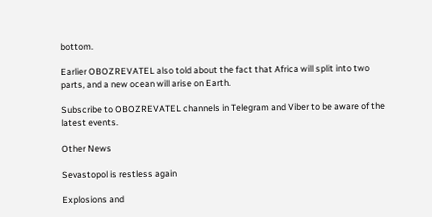bottom.

Earlier OBOZREVATEL also told about the fact that Africa will split into two parts, and a new ocean will arise on Earth.

Subscribe to OBOZREVATEL channels in Telegram and Viber to be aware of the latest events.

Other News

Sevastopol is restless again

Explosions and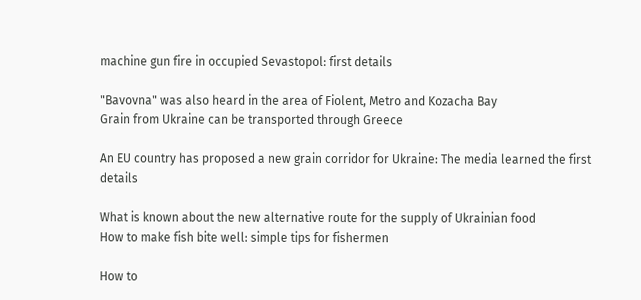machine gun fire in occupied Sevastopol: first details

"Bavovna" was also heard in the area of Fiolent, Metro and Kozacha Bay
Grain from Ukraine can be transported through Greece

An EU country has proposed a new grain corridor for Ukraine: The media learned the first details

What is known about the new alternative route for the supply of Ukrainian food
How to make fish bite well: simple tips for fishermen

How to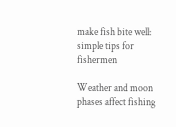make fish bite well: simple tips for fishermen

Weather and moon phases affect fishing